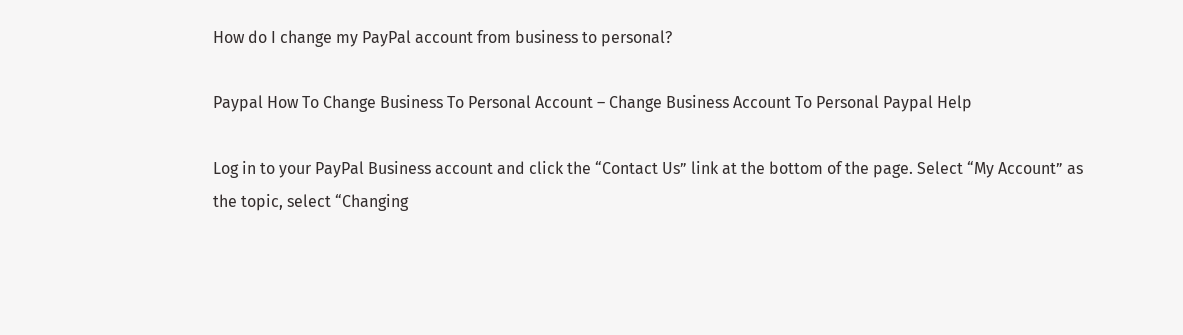How do I change my PayPal account from business to personal?

Paypal How To Change Business To Personal Account – Change Business Account To Personal Paypal Help

Log in to your PayPal Business account and click the “Contact Us” link at the bottom of the page. Select “My Account” as the topic, select “Changing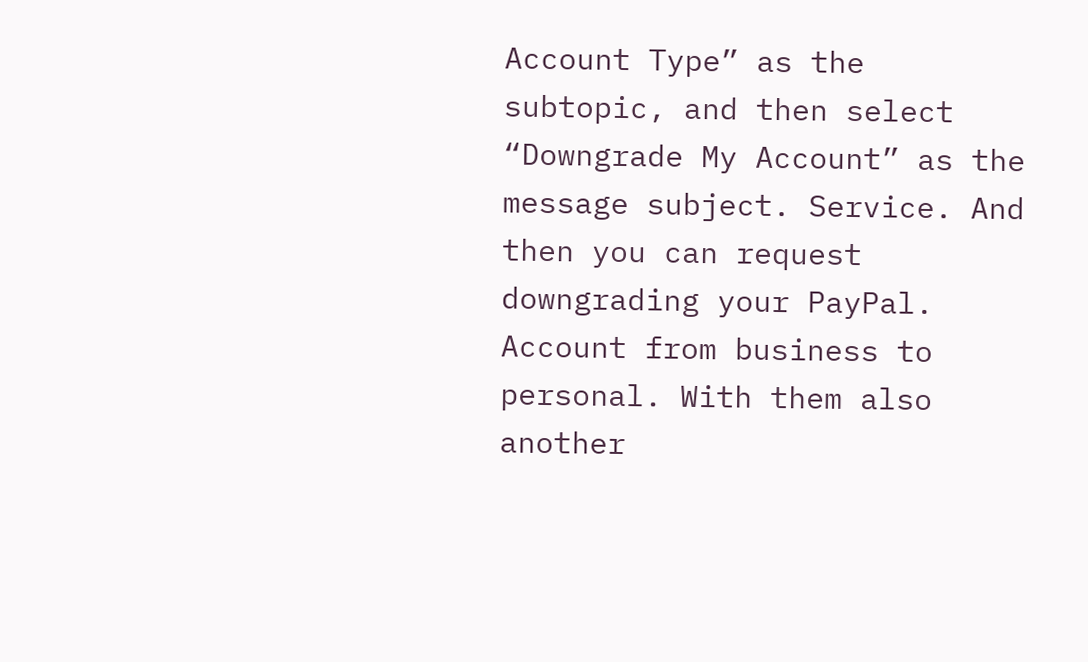Account Type” as the subtopic, and then select “Downgrade My Account” as the message subject. Service. And then you can request downgrading your PayPal. Account from business to personal. With them also another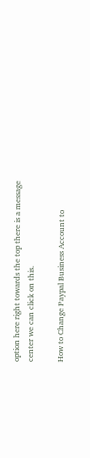option here right towards the top there is a message center we can click on this.

How to Change Paypal Business Account to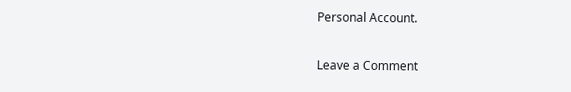Personal Account.

Leave a Comment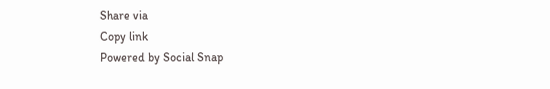Share via
Copy link
Powered by Social Snap